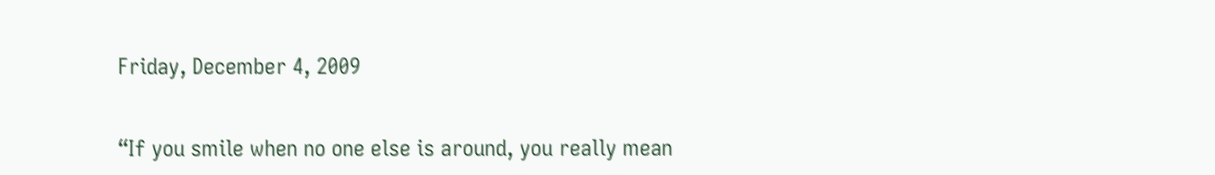Friday, December 4, 2009


“If you smile when no one else is around, you really mean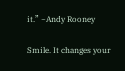it.” ~Andy Rooney

Smile. It changes your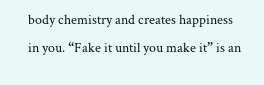body chemistry and creates happiness in you. “Fake it until you make it” is an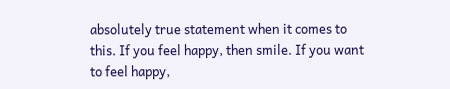absolutely true statement when it comes to this. If you feel happy, then smile. If you want to feel happy,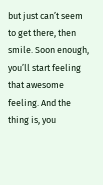but just can’t seem to get there, then smile. Soon enough, you’ll start feeling that awesome feeling. And the thing is, you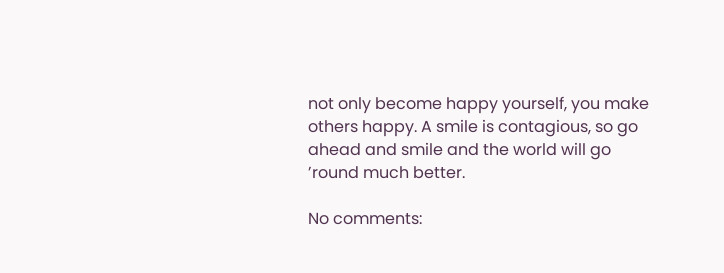not only become happy yourself, you make others happy. A smile is contagious, so go ahead and smile and the world will go ’round much better.

No comments: